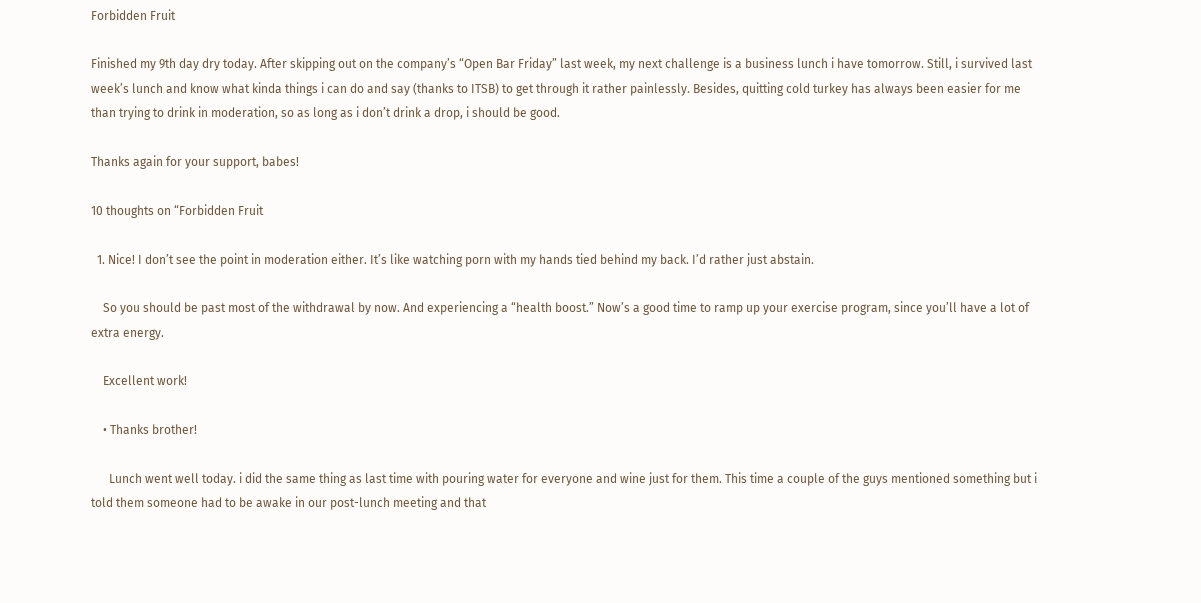Forbidden Fruit

Finished my 9th day dry today. After skipping out on the company’s “Open Bar Friday” last week, my next challenge is a business lunch i have tomorrow. Still, i survived last week’s lunch and know what kinda things i can do and say (thanks to ITSB) to get through it rather painlessly. Besides, quitting cold turkey has always been easier for me than trying to drink in moderation, so as long as i don’t drink a drop, i should be good.

Thanks again for your support, babes!

10 thoughts on “Forbidden Fruit

  1. Nice! I don’t see the point in moderation either. It’s like watching porn with my hands tied behind my back. I’d rather just abstain.

    So you should be past most of the withdrawal by now. And experiencing a “health boost.” Now’s a good time to ramp up your exercise program, since you’ll have a lot of extra energy.

    Excellent work!

    • Thanks brother!

      Lunch went well today. i did the same thing as last time with pouring water for everyone and wine just for them. This time a couple of the guys mentioned something but i told them someone had to be awake in our post-lunch meeting and that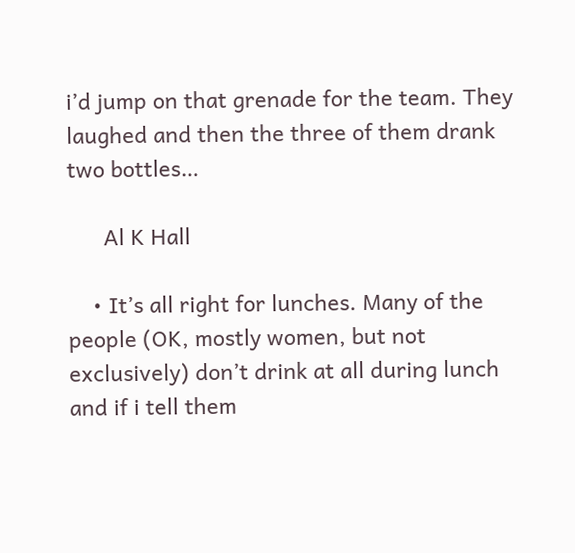i’d jump on that grenade for the team. They laughed and then the three of them drank two bottles…

      Al K Hall

    • It’s all right for lunches. Many of the people (OK, mostly women, but not exclusively) don’t drink at all during lunch and if i tell them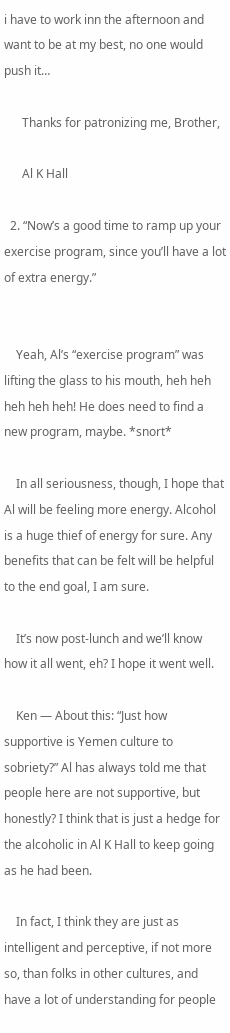i have to work inn the afternoon and want to be at my best, no one would push it…

      Thanks for patronizing me, Brother,

      Al K Hall

  2. “Now’s a good time to ramp up your exercise program, since you’ll have a lot of extra energy.”


    Yeah, Al’s “exercise program” was lifting the glass to his mouth, heh heh heh heh heh! He does need to find a new program, maybe. *snort*

    In all seriousness, though, I hope that Al will be feeling more energy. Alcohol is a huge thief of energy for sure. Any benefits that can be felt will be helpful to the end goal, I am sure.

    It’s now post-lunch and we’ll know how it all went, eh? I hope it went well.

    Ken — About this: “Just how supportive is Yemen culture to sobriety?” Al has always told me that people here are not supportive, but honestly? I think that is just a hedge for the alcoholic in Al K Hall to keep going as he had been.

    In fact, I think they are just as intelligent and perceptive, if not more so, than folks in other cultures, and have a lot of understanding for people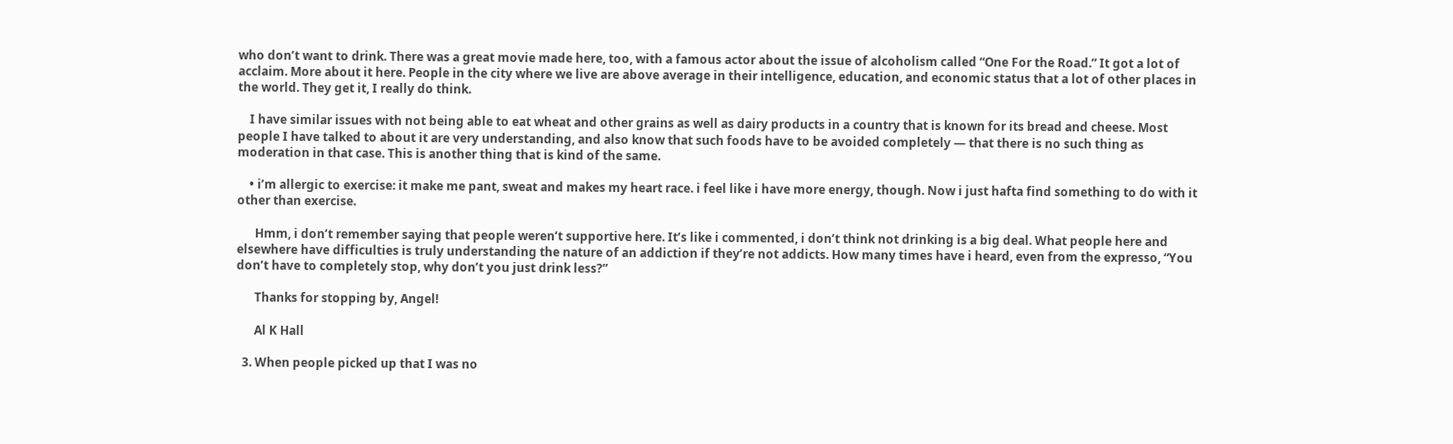who don’t want to drink. There was a great movie made here, too, with a famous actor about the issue of alcoholism called “One For the Road.” It got a lot of acclaim. More about it here. People in the city where we live are above average in their intelligence, education, and economic status that a lot of other places in the world. They get it, I really do think.

    I have similar issues with not being able to eat wheat and other grains as well as dairy products in a country that is known for its bread and cheese. Most people I have talked to about it are very understanding, and also know that such foods have to be avoided completely — that there is no such thing as moderation in that case. This is another thing that is kind of the same.

    • i’m allergic to exercise: it make me pant, sweat and makes my heart race. i feel like i have more energy, though. Now i just hafta find something to do with it other than exercise.

      Hmm, i don’t remember saying that people weren’t supportive here. It’s like i commented, i don’t think not drinking is a big deal. What people here and elsewhere have difficulties is truly understanding the nature of an addiction if they’re not addicts. How many times have i heard, even from the expresso, “You don’t have to completely stop, why don’t you just drink less?”

      Thanks for stopping by, Angel!

      Al K Hall

  3. When people picked up that I was no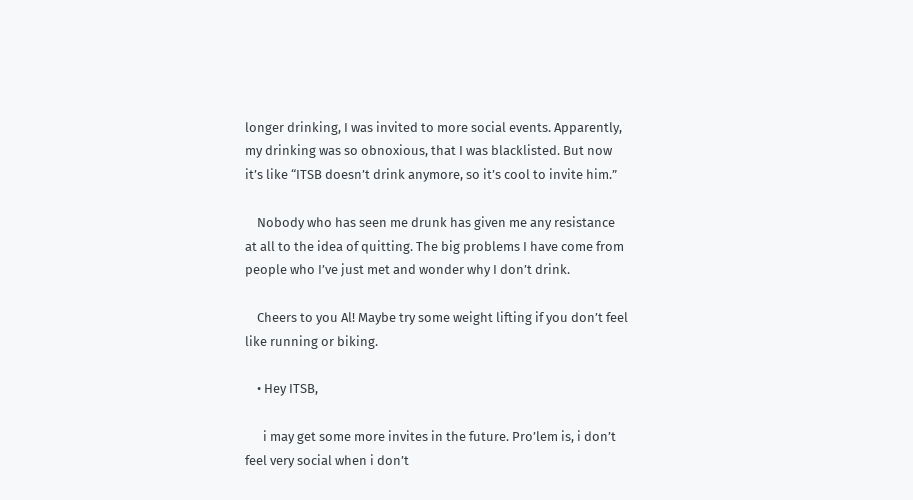longer drinking, I was invited to more social events. Apparently, my drinking was so obnoxious, that I was blacklisted. But now it’s like “ITSB doesn’t drink anymore, so it’s cool to invite him.”

    Nobody who has seen me drunk has given me any resistance at all to the idea of quitting. The big problems I have come from people who I’ve just met and wonder why I don’t drink.

    Cheers to you Al! Maybe try some weight lifting if you don’t feel like running or biking.

    • Hey ITSB,

      i may get some more invites in the future. Pro’lem is, i don’t feel very social when i don’t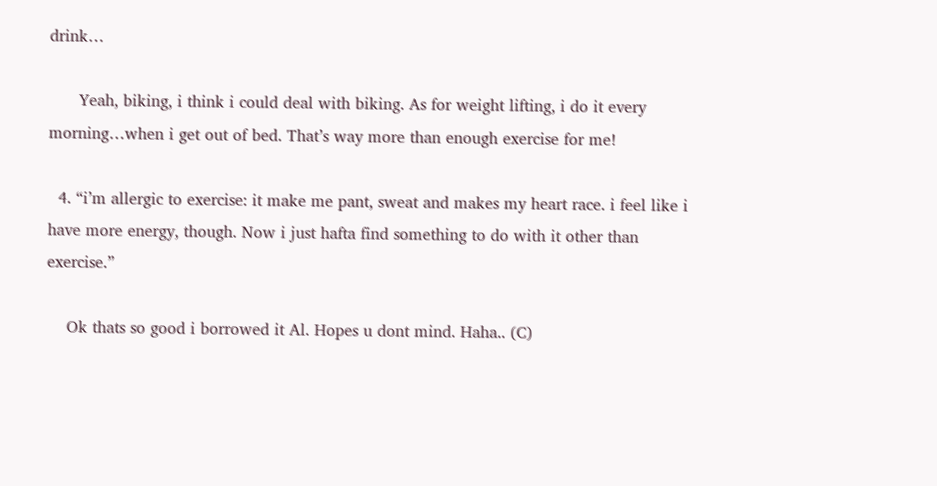drink…

      Yeah, biking, i think i could deal with biking. As for weight lifting, i do it every morning…when i get out of bed. That’s way more than enough exercise for me!

  4. “i’m allergic to exercise: it make me pant, sweat and makes my heart race. i feel like i have more energy, though. Now i just hafta find something to do with it other than exercise.”

    Ok thats so good i borrowed it Al. Hopes u dont mind. Haha.. (C)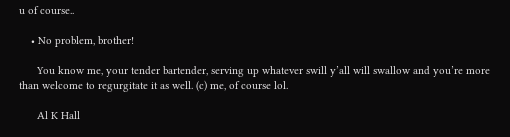u of course..

    • No problem, brother!

      You know me, your tender bartender, serving up whatever swill y’all will swallow and you’re more than welcome to regurgitate it as well. (c) me, of course lol.

      Al K Hall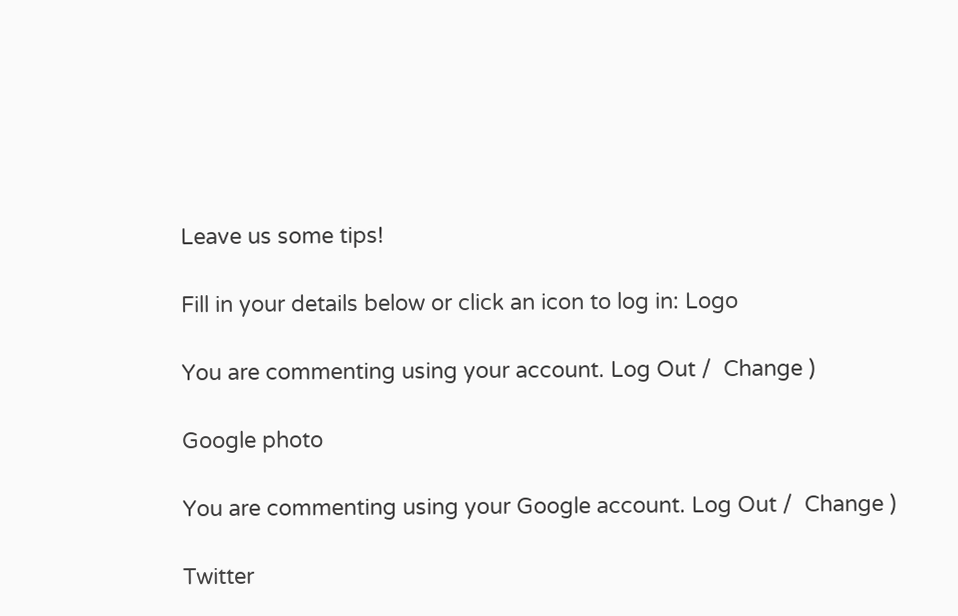Leave us some tips!

Fill in your details below or click an icon to log in: Logo

You are commenting using your account. Log Out /  Change )

Google photo

You are commenting using your Google account. Log Out /  Change )

Twitter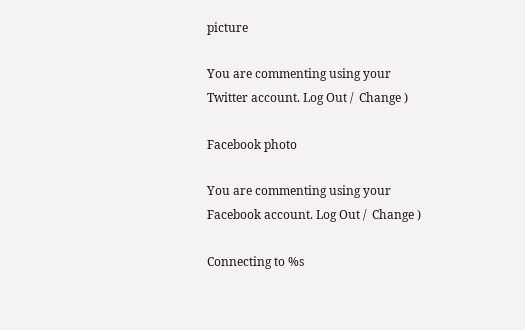picture

You are commenting using your Twitter account. Log Out /  Change )

Facebook photo

You are commenting using your Facebook account. Log Out /  Change )

Connecting to %s